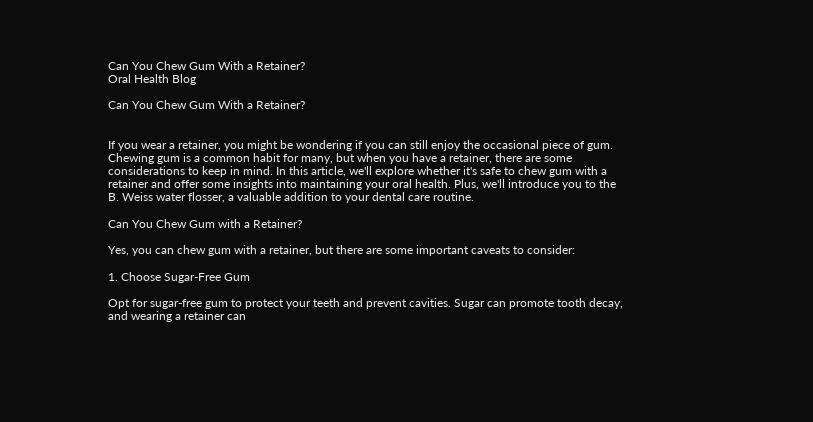Can You Chew Gum With a Retainer?
Oral Health Blog

Can You Chew Gum With a Retainer?


If you wear a retainer, you might be wondering if you can still enjoy the occasional piece of gum. Chewing gum is a common habit for many, but when you have a retainer, there are some considerations to keep in mind. In this article, we'll explore whether it's safe to chew gum with a retainer and offer some insights into maintaining your oral health. Plus, we'll introduce you to the B. Weiss water flosser, a valuable addition to your dental care routine.

Can You Chew Gum with a Retainer?

Yes, you can chew gum with a retainer, but there are some important caveats to consider:

1. Choose Sugar-Free Gum

Opt for sugar-free gum to protect your teeth and prevent cavities. Sugar can promote tooth decay, and wearing a retainer can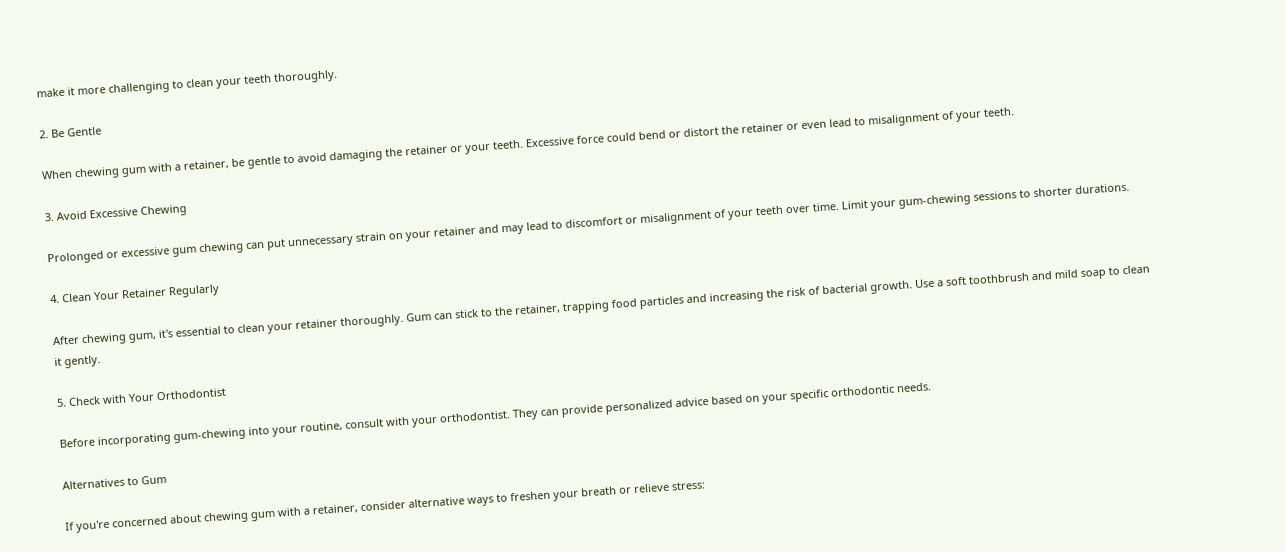make it more challenging to clean your teeth thoroughly.

2. Be Gentle

When chewing gum with a retainer, be gentle to avoid damaging the retainer or your teeth. Excessive force could bend or distort the retainer or even lead to misalignment of your teeth.

3. Avoid Excessive Chewing

Prolonged or excessive gum chewing can put unnecessary strain on your retainer and may lead to discomfort or misalignment of your teeth over time. Limit your gum-chewing sessions to shorter durations.

4. Clean Your Retainer Regularly

After chewing gum, it's essential to clean your retainer thoroughly. Gum can stick to the retainer, trapping food particles and increasing the risk of bacterial growth. Use a soft toothbrush and mild soap to clean it gently.

5. Check with Your Orthodontist

Before incorporating gum-chewing into your routine, consult with your orthodontist. They can provide personalized advice based on your specific orthodontic needs.

Alternatives to Gum

If you're concerned about chewing gum with a retainer, consider alternative ways to freshen your breath or relieve stress: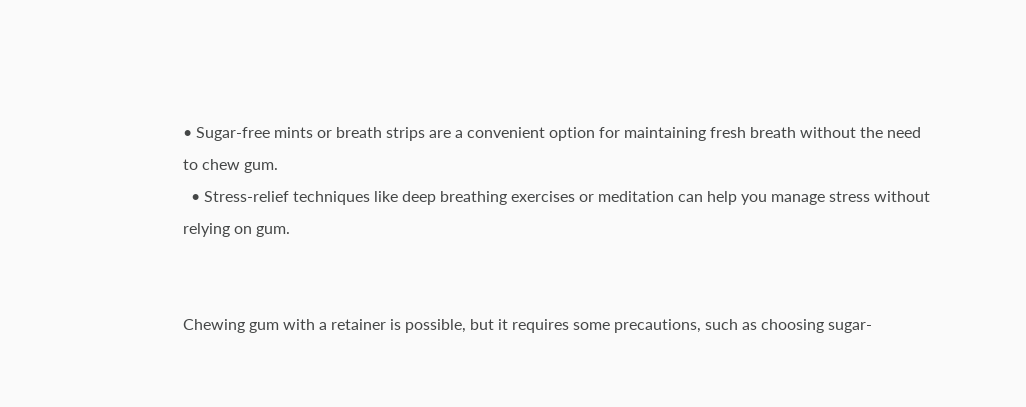• Sugar-free mints or breath strips are a convenient option for maintaining fresh breath without the need to chew gum.
  • Stress-relief techniques like deep breathing exercises or meditation can help you manage stress without relying on gum.


Chewing gum with a retainer is possible, but it requires some precautions, such as choosing sugar-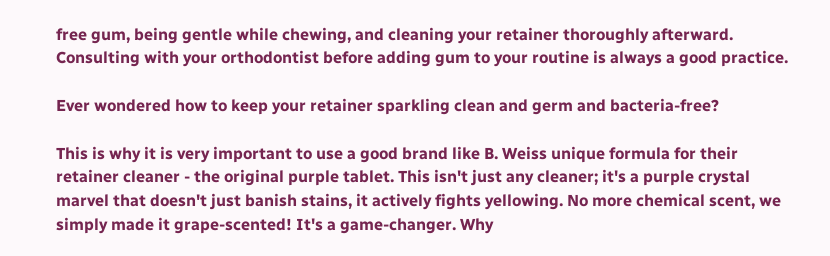free gum, being gentle while chewing, and cleaning your retainer thoroughly afterward. Consulting with your orthodontist before adding gum to your routine is always a good practice.

Ever wondered how to keep your retainer sparkling clean and germ and bacteria-free?

This is why it is very important to use a good brand like B. Weiss unique formula for their retainer cleaner - the original purple tablet. This isn't just any cleaner; it's a purple crystal marvel that doesn't just banish stains, it actively fights yellowing. No more chemical scent, we simply made it grape-scented! It's a game-changer. Why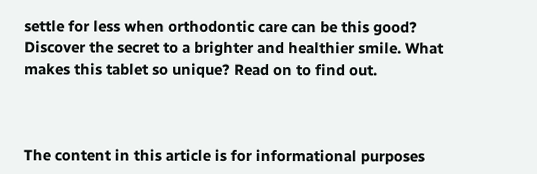settle for less when orthodontic care can be this good? Discover the secret to a brighter and healthier smile. What makes this tablet so unique? Read on to find out.



The content in this article is for informational purposes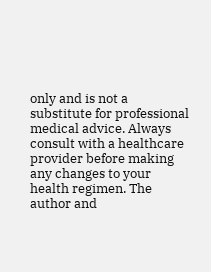only and is not a substitute for professional medical advice. Always consult with a healthcare provider before making any changes to your health regimen. The author and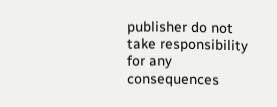publisher do not take responsibility for any consequences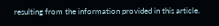resulting from the information provided in this article.